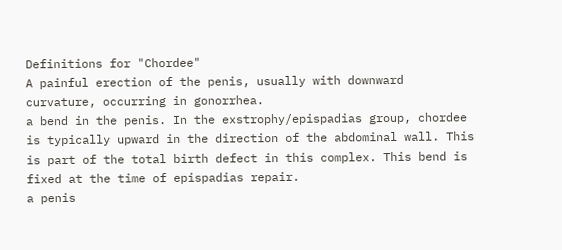Definitions for "Chordee"
A painful erection of the penis, usually with downward curvature, occurring in gonorrhea.
a bend in the penis. In the exstrophy/epispadias group, chordee is typically upward in the direction of the abdominal wall. This is part of the total birth defect in this complex. This bend is fixed at the time of epispadias repair.
a penis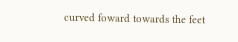curved foward towards the feet